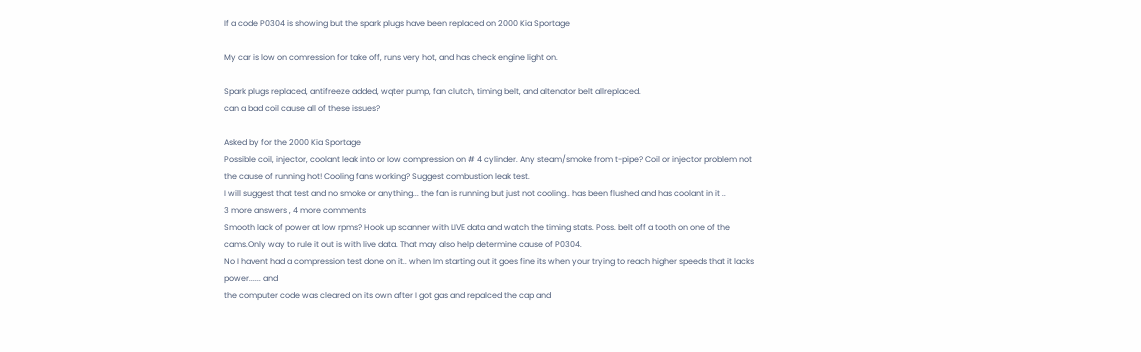If a code P0304 is showing but the spark plugs have been replaced on 2000 Kia Sportage

My car is low on comression for take off, runs very hot, and has check engine light on.

Spark plugs replaced, antifreeze added, wqter pump, fan clutch, timing belt, and altenator belt allreplaced.
can a bad coil cause all of these issues?

Asked by for the 2000 Kia Sportage
Possible coil, injector, coolant leak into or low compression on # 4 cylinder. Any steam/smoke from t-pipe? Coil or injector problem not the cause of running hot! Cooling fans working? Suggest combustion leak test.
I will suggest that test and no smoke or anything... the fan is running but just not cooling.. has been flushed and has coolant in it ..
3 more answers , 4 more comments
Smooth lack of power at low rpms? Hook up scanner with LIVE data and watch the timing stats. Poss. belt off a tooth on one of the cams.Only way to rule it out is with live data. That may also help determine cause of P0304.
No I havent had a compression test done on it.. when Im starting out it goes fine its when your trying to reach higher speeds that it lacks power...... and
the computer code was cleared on its own after I got gas and repalced the cap and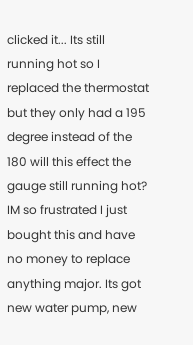clicked it... Its still running hot so I replaced the thermostat but they only had a 195 degree instead of the 180 will this effect the gauge still running hot? IM so frustrated I just bought this and have no money to replace anything major. Its got new water pump, new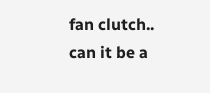fan clutch.. can it be a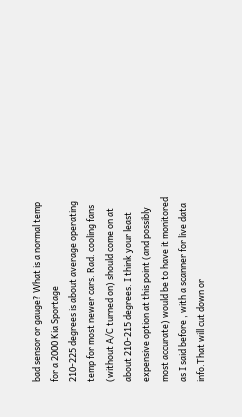bad sensor or gauge? What is a normal temp for a 2000 Kia Sportage
210-225 degrees is about average operating temp for most newer cars. Rad. cooling fans (without A/C turned on) should come on at about 210-215 degrees. I think your least expensive option at this point (and possibly most accurate) would be to have it monitored as I said before , with a scanner for live data info.That will cut down or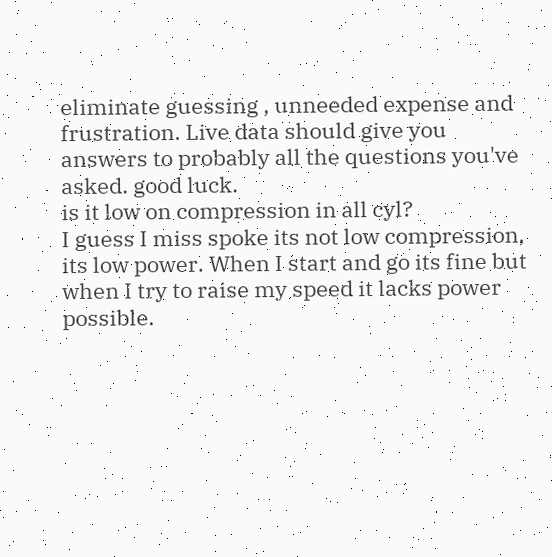eliminate guessing , unneeded expense and frustration. Live data should give you answers to probably all the questions you've asked. good luck.
is it low on compression in all cyl?
I guess I miss spoke its not low compression, its low power. When I start and go its fine but when I try to raise my speed it lacks power
possible.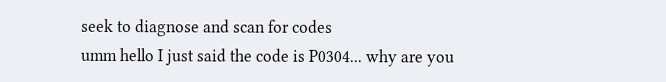seek to diagnose and scan for codes
umm hello I just said the code is P0304... why are you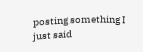posting something I just said